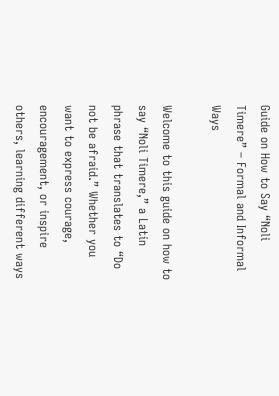Guide on How to Say “Noli Timere” – Formal and Informal Ways

Welcome to this guide on how to say “Noli Timere,” a Latin phrase that translates to “Do not be afraid.” Whether you want to express courage, encouragement, or inspire others, learning different ways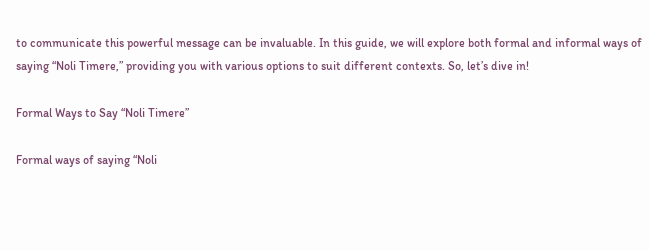to communicate this powerful message can be invaluable. In this guide, we will explore both formal and informal ways of saying “Noli Timere,” providing you with various options to suit different contexts. So, let’s dive in!

Formal Ways to Say “Noli Timere”

Formal ways of saying “Noli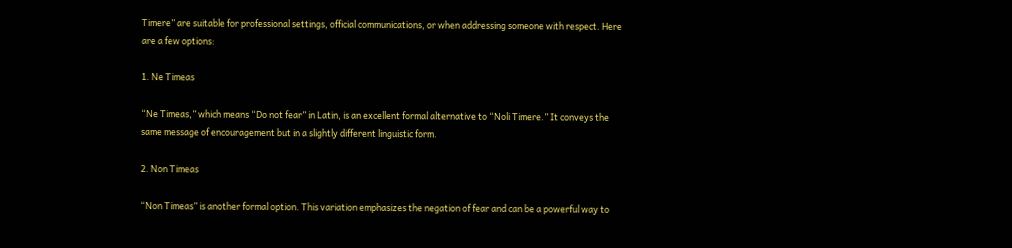Timere” are suitable for professional settings, official communications, or when addressing someone with respect. Here are a few options:

1. Ne Timeas

“Ne Timeas,” which means “Do not fear” in Latin, is an excellent formal alternative to “Noli Timere.” It conveys the same message of encouragement but in a slightly different linguistic form.

2. Non Timeas

“Non Timeas” is another formal option. This variation emphasizes the negation of fear and can be a powerful way to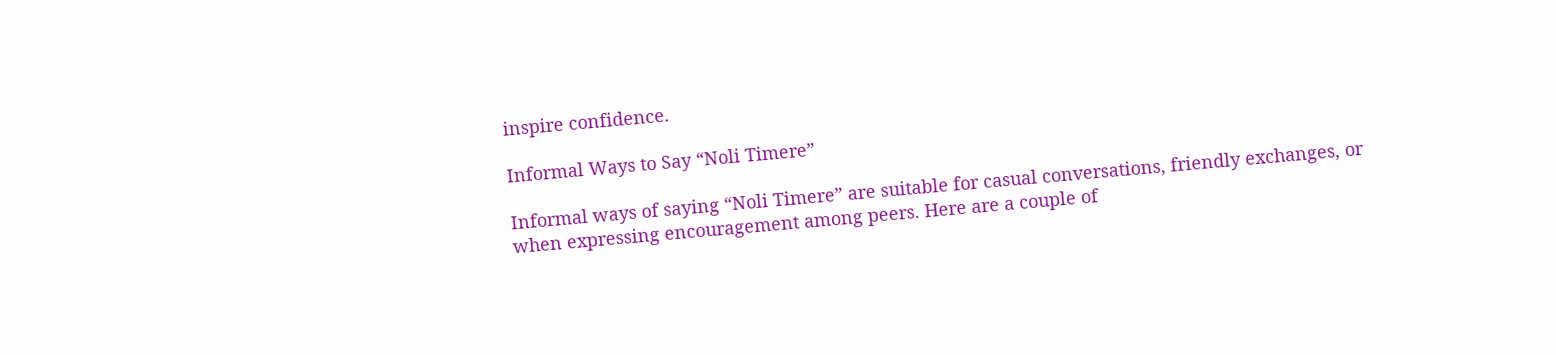inspire confidence.

Informal Ways to Say “Noli Timere”

Informal ways of saying “Noli Timere” are suitable for casual conversations, friendly exchanges, or when expressing encouragement among peers. Here are a couple of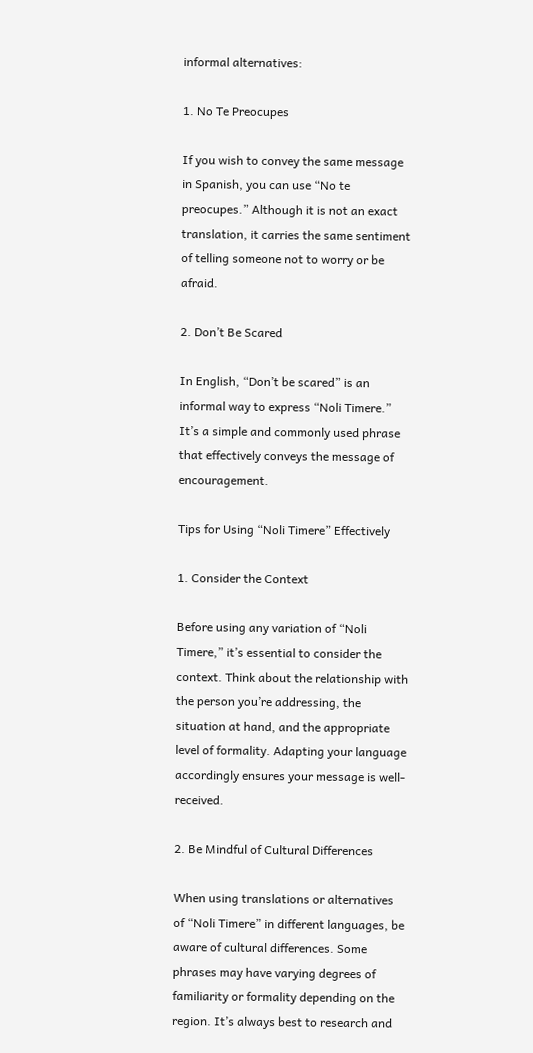informal alternatives:

1. No Te Preocupes

If you wish to convey the same message in Spanish, you can use “No te preocupes.” Although it is not an exact translation, it carries the same sentiment of telling someone not to worry or be afraid.

2. Don’t Be Scared

In English, “Don’t be scared” is an informal way to express “Noli Timere.” It’s a simple and commonly used phrase that effectively conveys the message of encouragement.

Tips for Using “Noli Timere” Effectively

1. Consider the Context

Before using any variation of “Noli Timere,” it’s essential to consider the context. Think about the relationship with the person you’re addressing, the situation at hand, and the appropriate level of formality. Adapting your language accordingly ensures your message is well-received.

2. Be Mindful of Cultural Differences

When using translations or alternatives of “Noli Timere” in different languages, be aware of cultural differences. Some phrases may have varying degrees of familiarity or formality depending on the region. It’s always best to research and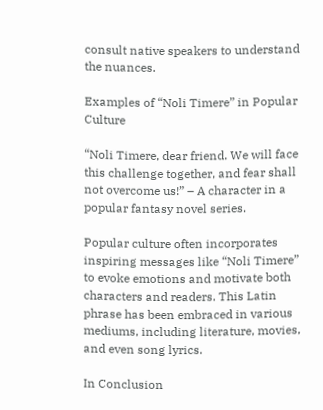consult native speakers to understand the nuances.

Examples of “Noli Timere” in Popular Culture

“Noli Timere, dear friend. We will face this challenge together, and fear shall not overcome us!” – A character in a popular fantasy novel series.

Popular culture often incorporates inspiring messages like “Noli Timere” to evoke emotions and motivate both characters and readers. This Latin phrase has been embraced in various mediums, including literature, movies, and even song lyrics.

In Conclusion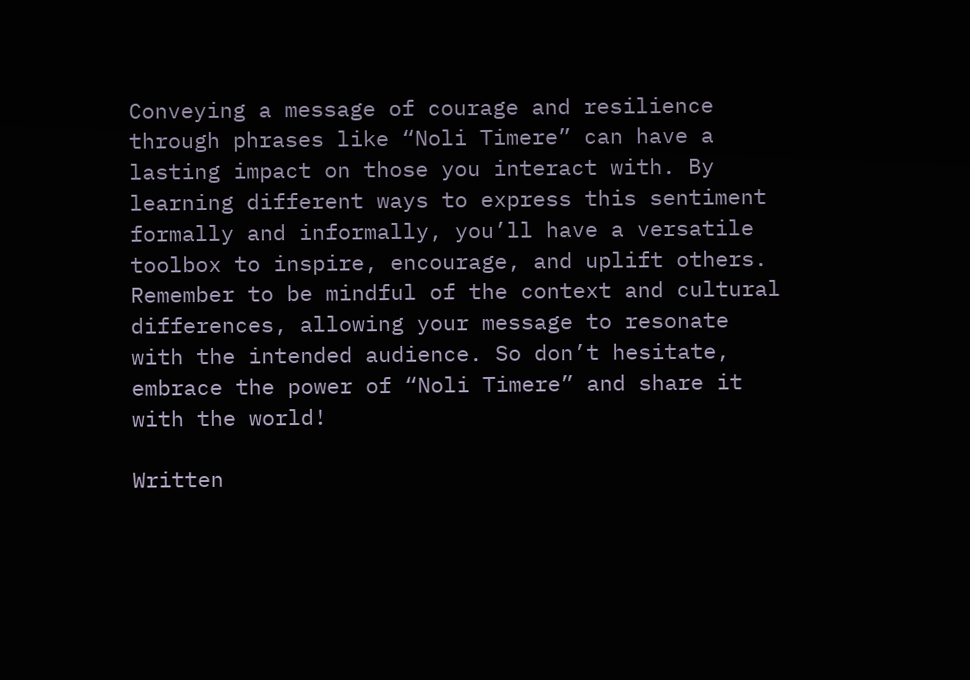Conveying a message of courage and resilience through phrases like “Noli Timere” can have a lasting impact on those you interact with. By learning different ways to express this sentiment formally and informally, you’ll have a versatile toolbox to inspire, encourage, and uplift others. Remember to be mindful of the context and cultural differences, allowing your message to resonate with the intended audience. So don’t hesitate, embrace the power of “Noli Timere” and share it with the world!

Written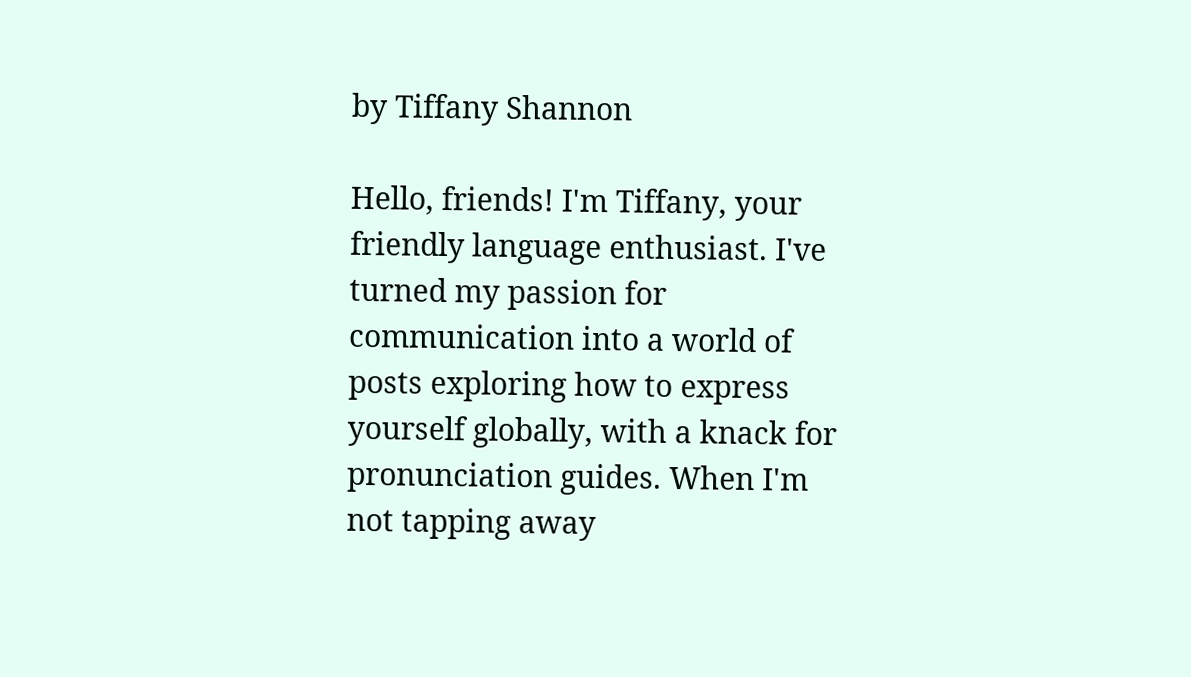by Tiffany Shannon

Hello, friends! I'm Tiffany, your friendly language enthusiast. I've turned my passion for communication into a world of posts exploring how to express yourself globally, with a knack for pronunciation guides. When I'm not tapping away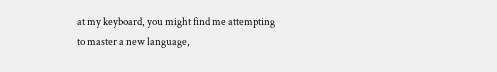at my keyboard, you might find me attempting to master a new language,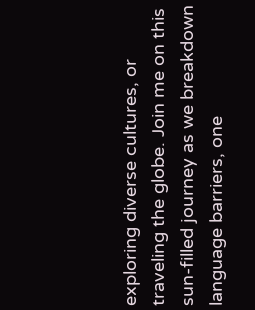exploring diverse cultures, or traveling the globe. Join me on this sun-filled journey as we breakdown language barriers, one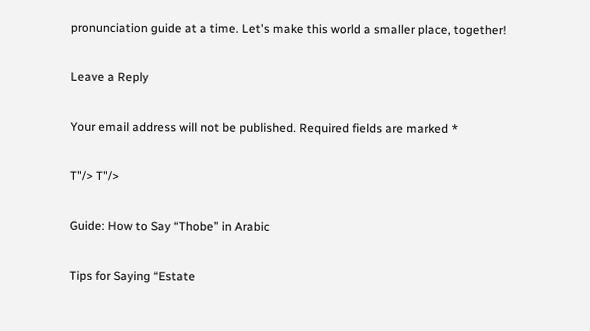pronunciation guide at a time. Let's make this world a smaller place, together!

Leave a Reply

Your email address will not be published. Required fields are marked *

T"/> T"/>

Guide: How to Say “Thobe” in Arabic

Tips for Saying “Estate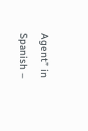Agent” in Spanish –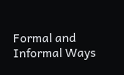Formal and Informal Ways